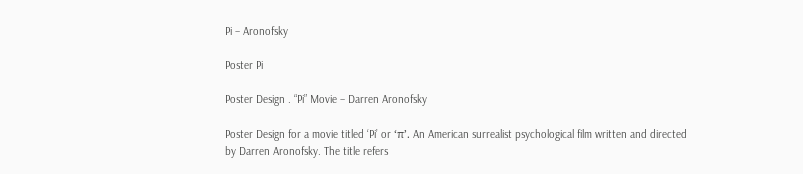Pi – Aronofsky

Poster Pi

Poster Design . “Pi” Movie – Darren Aronofsky

Poster Design for a movie titled ‘Pi’ or ‘π’. An American surrealist psychological film written and directed
by Darren Aronofsky. The title refers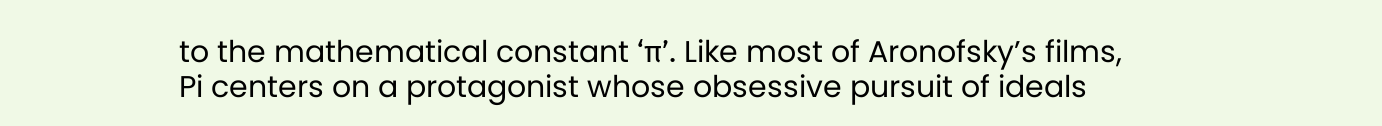to the mathematical constant ‘π’. Like most of Aronofsky’s films,
Pi centers on a protagonist whose obsessive pursuit of ideals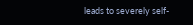leads to severely self-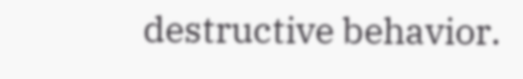destructive behavior.